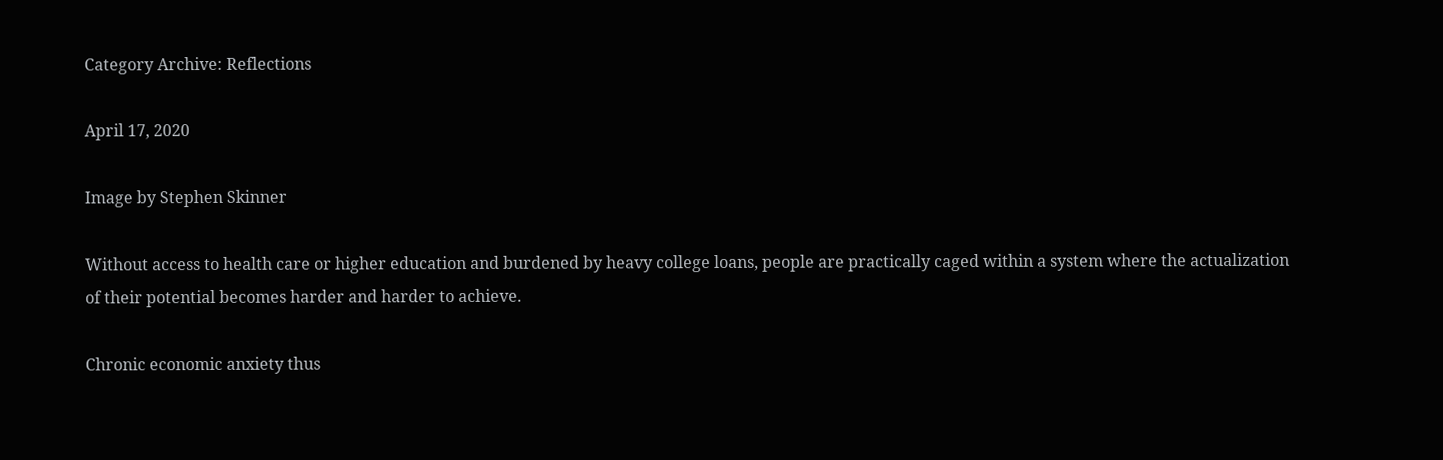Category Archive: Reflections

April 17, 2020

Image by Stephen Skinner

Without access to health care or higher education and burdened by heavy college loans, people are practically caged within a system where the actualization of their potential becomes harder and harder to achieve.

Chronic economic anxiety thus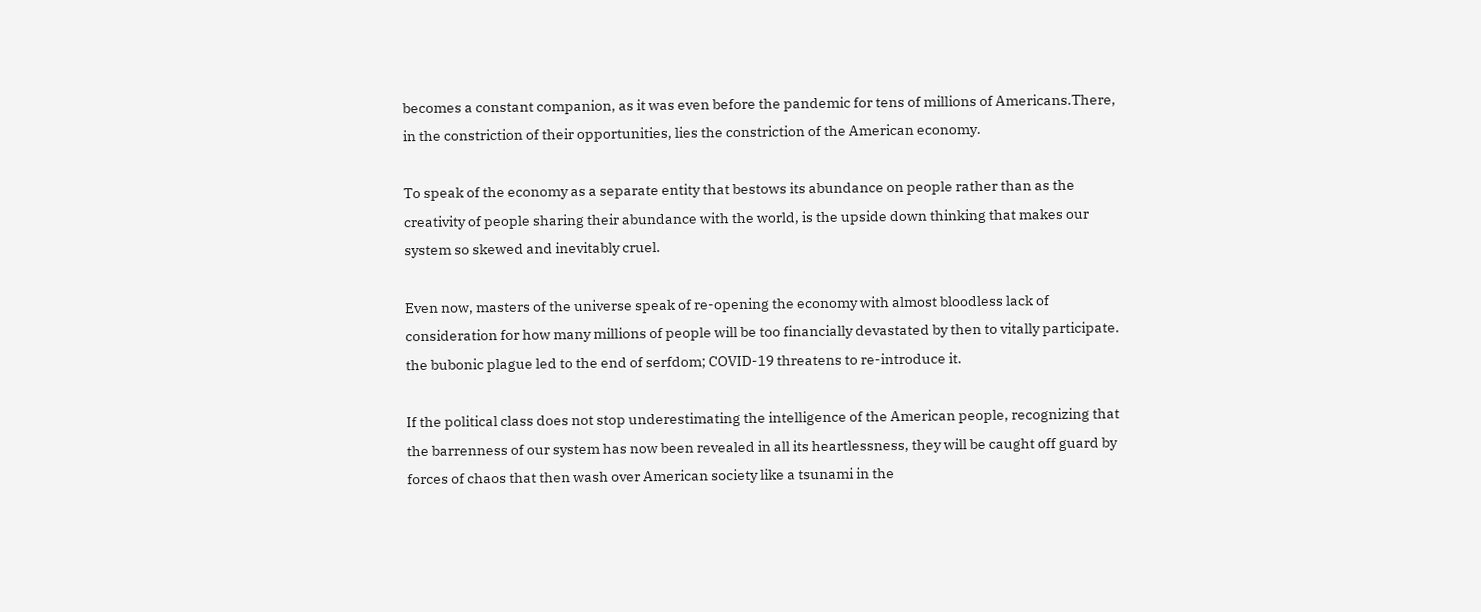becomes a constant companion, as it was even before the pandemic for tens of millions of Americans.There, in the constriction of their opportunities, lies the constriction of the American economy.

To speak of the economy as a separate entity that bestows its abundance on people rather than as the creativity of people sharing their abundance with the world, is the upside down thinking that makes our system so skewed and inevitably cruel.

Even now, masters of the universe speak of re-opening the economy with almost bloodless lack of consideration for how many millions of people will be too financially devastated by then to vitally participate. the bubonic plague led to the end of serfdom; COVID-19 threatens to re-introduce it.

If the political class does not stop underestimating the intelligence of the American people, recognizing that the barrenness of our system has now been revealed in all its heartlessness, they will be caught off guard by forces of chaos that then wash over American society like a tsunami in the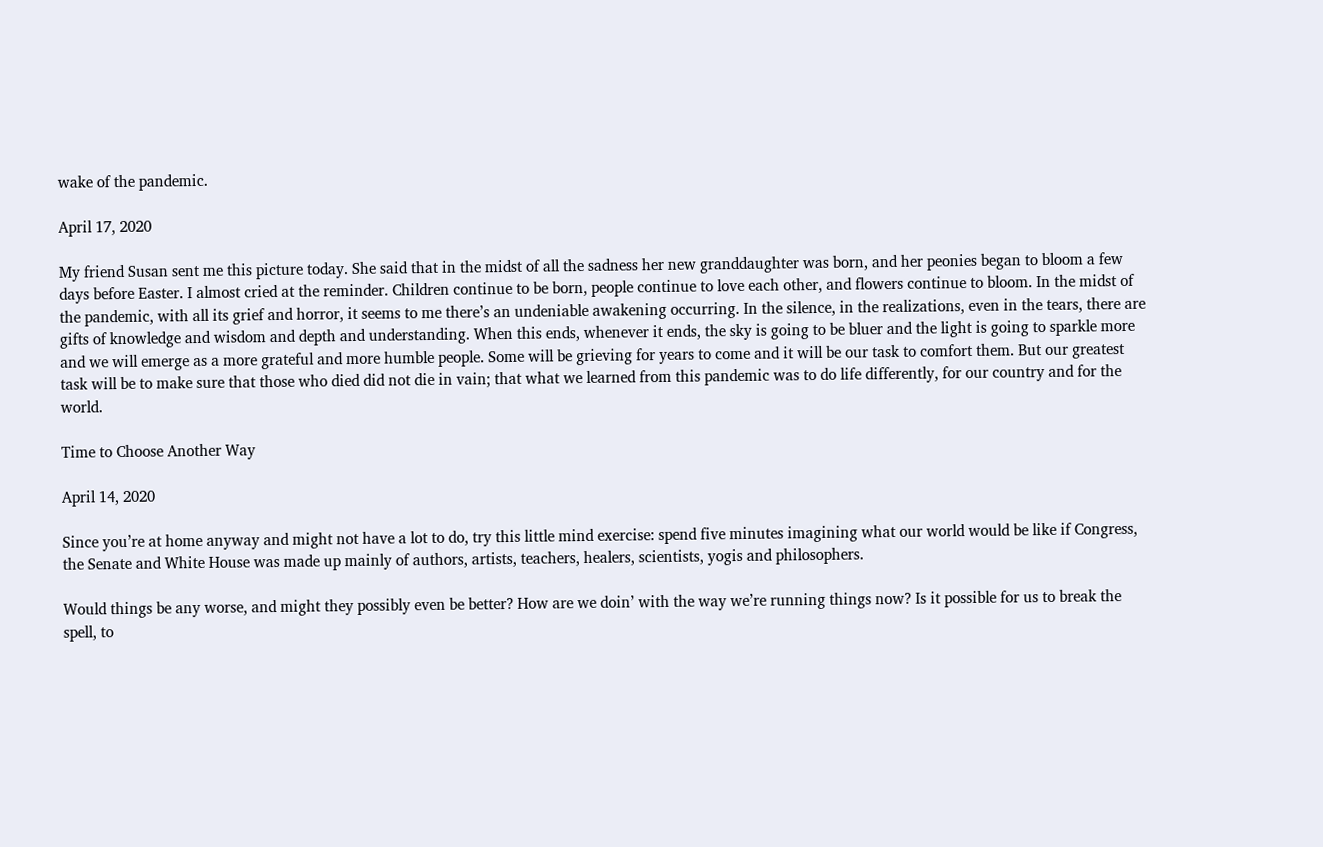wake of the pandemic.

April 17, 2020

My friend Susan sent me this picture today. She said that in the midst of all the sadness her new granddaughter was born, and her peonies began to bloom a few days before Easter. I almost cried at the reminder. Children continue to be born, people continue to love each other, and flowers continue to bloom. In the midst of the pandemic, with all its grief and horror, it seems to me there’s an undeniable awakening occurring. In the silence, in the realizations, even in the tears, there are gifts of knowledge and wisdom and depth and understanding. When this ends, whenever it ends, the sky is going to be bluer and the light is going to sparkle more and we will emerge as a more grateful and more humble people. Some will be grieving for years to come and it will be our task to comfort them. But our greatest task will be to make sure that those who died did not die in vain; that what we learned from this pandemic was to do life differently, for our country and for the world.

Time to Choose Another Way

April 14, 2020

Since you’re at home anyway and might not have a lot to do, try this little mind exercise: spend five minutes imagining what our world would be like if Congress, the Senate and White House was made up mainly of authors, artists, teachers, healers, scientists, yogis and philosophers.

Would things be any worse, and might they possibly even be better? How are we doin’ with the way we’re running things now? Is it possible for us to break the spell, to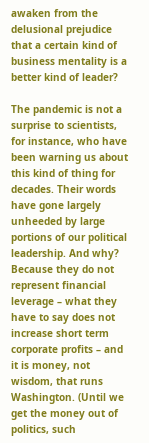awaken from the delusional prejudice that a certain kind of business mentality is a better kind of leader?

The pandemic is not a surprise to scientists, for instance, who have been warning us about this kind of thing for decades. Their words have gone largely unheeded by large portions of our political leadership. And why? Because they do not represent financial leverage – what they have to say does not increase short term corporate profits – and it is money, not wisdom, that runs Washington. (Until we get the money out of politics, such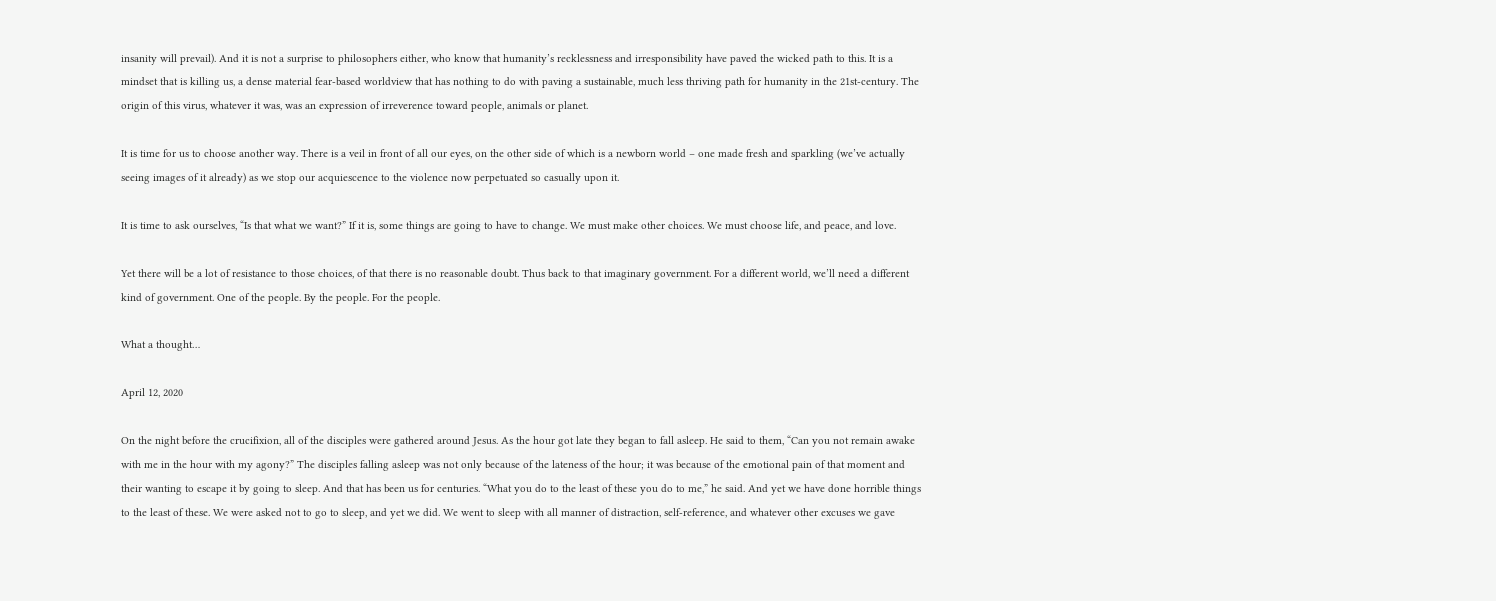insanity will prevail). And it is not a surprise to philosophers either, who know that humanity’s recklessness and irresponsibility have paved the wicked path to this. It is a mindset that is killing us, a dense material fear-based worldview that has nothing to do with paving a sustainable, much less thriving path for humanity in the 21st-century. The origin of this virus, whatever it was, was an expression of irreverence toward people, animals or planet.

It is time for us to choose another way. There is a veil in front of all our eyes, on the other side of which is a newborn world – one made fresh and sparkling (we’ve actually seeing images of it already) as we stop our acquiescence to the violence now perpetuated so casually upon it.

It is time to ask ourselves, “Is that what we want?” If it is, some things are going to have to change. We must make other choices. We must choose life, and peace, and love.

Yet there will be a lot of resistance to those choices, of that there is no reasonable doubt. Thus back to that imaginary government. For a different world, we’ll need a different kind of government. One of the people. By the people. For the people.

What a thought…

April 12, 2020

On the night before the crucifixion, all of the disciples were gathered around Jesus. As the hour got late they began to fall asleep. He said to them, “Can you not remain awake with me in the hour with my agony?” The disciples falling asleep was not only because of the lateness of the hour; it was because of the emotional pain of that moment and their wanting to escape it by going to sleep. And that has been us for centuries. “What you do to the least of these you do to me,” he said. And yet we have done horrible things to the least of these. We were asked not to go to sleep, and yet we did. We went to sleep with all manner of distraction, self-reference, and whatever other excuses we gave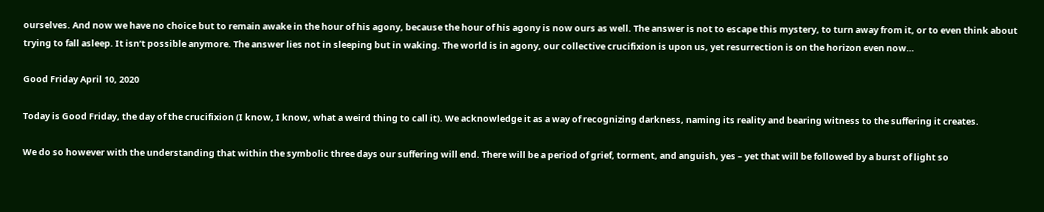ourselves. And now we have no choice but to remain awake in the hour of his agony, because the hour of his agony is now ours as well. The answer is not to escape this mystery, to turn away from it, or to even think about trying to fall asleep. It isn’t possible anymore. The answer lies not in sleeping but in waking. The world is in agony, our collective crucifixion is upon us, yet resurrection is on the horizon even now…

Good Friday April 10, 2020

Today is Good Friday, the day of the crucifixion (I know, I know, what a weird thing to call it). We acknowledge it as a way of recognizing darkness, naming its reality and bearing witness to the suffering it creates.

We do so however with the understanding that within the symbolic three days our suffering will end. There will be a period of grief, torment, and anguish, yes – yet that will be followed by a burst of light so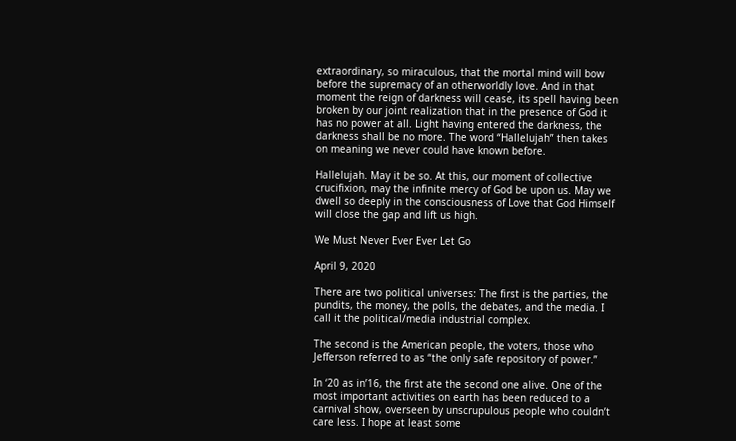extraordinary, so miraculous, that the mortal mind will bow before the supremacy of an otherworldly love. And in that moment the reign of darkness will cease, its spell having been broken by our joint realization that in the presence of God it has no power at all. Light having entered the darkness, the darkness shall be no more. The word “Hallelujah” then takes on meaning we never could have known before.

Hallelujah. May it be so. At this, our moment of collective crucifixion, may the infinite mercy of God be upon us. May we dwell so deeply in the consciousness of Love that God Himself will close the gap and lift us high.

We Must Never Ever Ever Let Go

April 9, 2020

There are two political universes: The first is the parties, the pundits, the money, the polls, the debates, and the media. I call it the political/media industrial complex.

The second is the American people, the voters, those who Jefferson referred to as “the only safe repository of power.”

In ‘20 as in’16, the first ate the second one alive. One of the most important activities on earth has been reduced to a carnival show, overseen by unscrupulous people who couldn’t care less. I hope at least some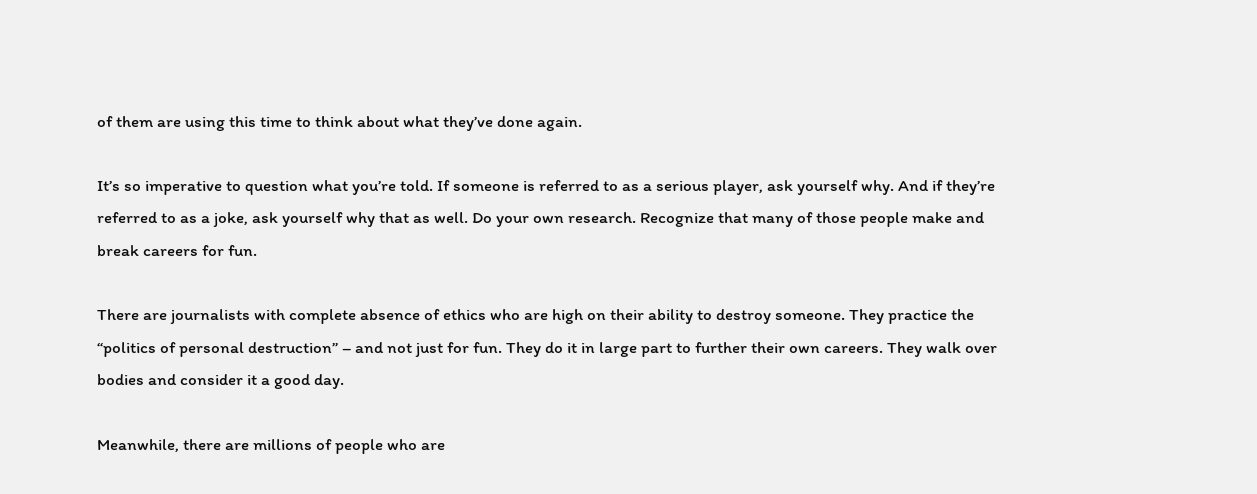of them are using this time to think about what they’ve done again.

It’s so imperative to question what you’re told. If someone is referred to as a serious player, ask yourself why. And if they’re referred to as a joke, ask yourself why that as well. Do your own research. Recognize that many of those people make and break careers for fun.

There are journalists with complete absence of ethics who are high on their ability to destroy someone. They practice the “politics of personal destruction” – and not just for fun. They do it in large part to further their own careers. They walk over bodies and consider it a good day.

Meanwhile, there are millions of people who are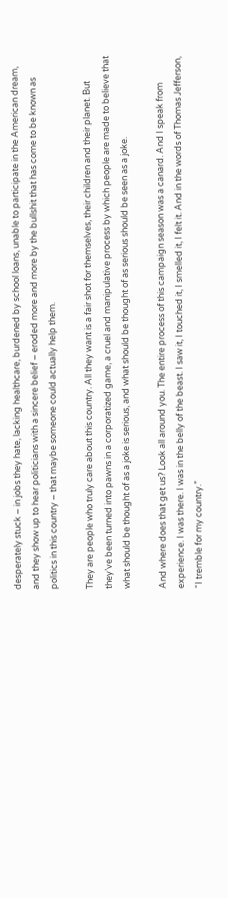desperately stuck – in jobs they hate, lacking healthcare, burdened by school loans, unable to participate in the American dream, and they show up to hear politicians with a sincere belief – eroded more and more by the bullshit that has come to be known as politics in this country – that maybe someone could actually help them.

They are people who truly care about this country. All they want is a fair shot for themselves, their children and their planet. But they’ve been turned into pawns in a corporatized game, a cruel and manipulative process by which people are made to believe that what should be thought of as a joke is serious, and what should be thought of as serious should be seen as a joke.

And where does that get us? Look all around you. The entire process of this campaign season was a canard. And I speak from experience. I was there. I was in the belly of the beast. I saw it, I touched it, I smelled it, I felt it. And in the words of Thomas Jefferson, “I tremble for my country.”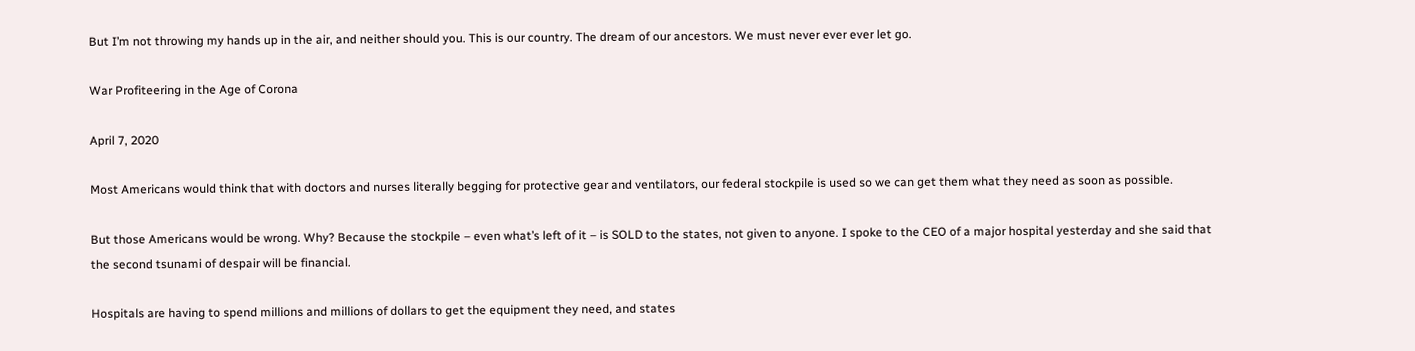But I’m not throwing my hands up in the air, and neither should you. This is our country. The dream of our ancestors. We must never ever ever let go.

War Profiteering in the Age of Corona

April 7, 2020

Most Americans would think that with doctors and nurses literally begging for protective gear and ventilators, our federal stockpile is used so we can get them what they need as soon as possible.

But those Americans would be wrong. Why? Because the stockpile – even what’s left of it – is SOLD to the states, not given to anyone. I spoke to the CEO of a major hospital yesterday and she said that the second tsunami of despair will be financial.

Hospitals are having to spend millions and millions of dollars to get the equipment they need, and states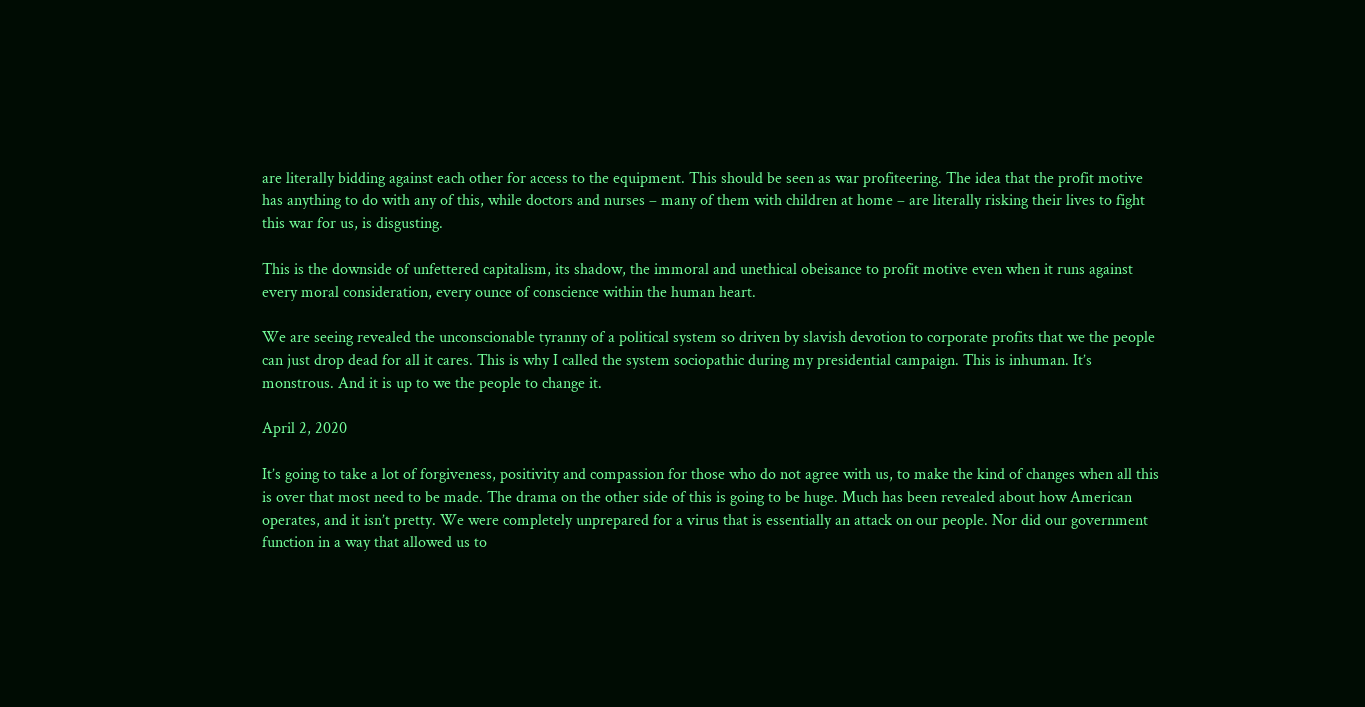are literally bidding against each other for access to the equipment. This should be seen as war profiteering. The idea that the profit motive has anything to do with any of this, while doctors and nurses – many of them with children at home – are literally risking their lives to fight this war for us, is disgusting.

This is the downside of unfettered capitalism, its shadow, the immoral and unethical obeisance to profit motive even when it runs against every moral consideration, every ounce of conscience within the human heart.

We are seeing revealed the unconscionable tyranny of a political system so driven by slavish devotion to corporate profits that we the people can just drop dead for all it cares. This is why I called the system sociopathic during my presidential campaign. This is inhuman. It’s monstrous. And it is up to we the people to change it.

April 2, 2020

It’s going to take a lot of forgiveness, positivity and compassion for those who do not agree with us, to make the kind of changes when all this is over that most need to be made. The drama on the other side of this is going to be huge. Much has been revealed about how American operates, and it isn’t pretty. We were completely unprepared for a virus that is essentially an attack on our people. Nor did our government function in a way that allowed us to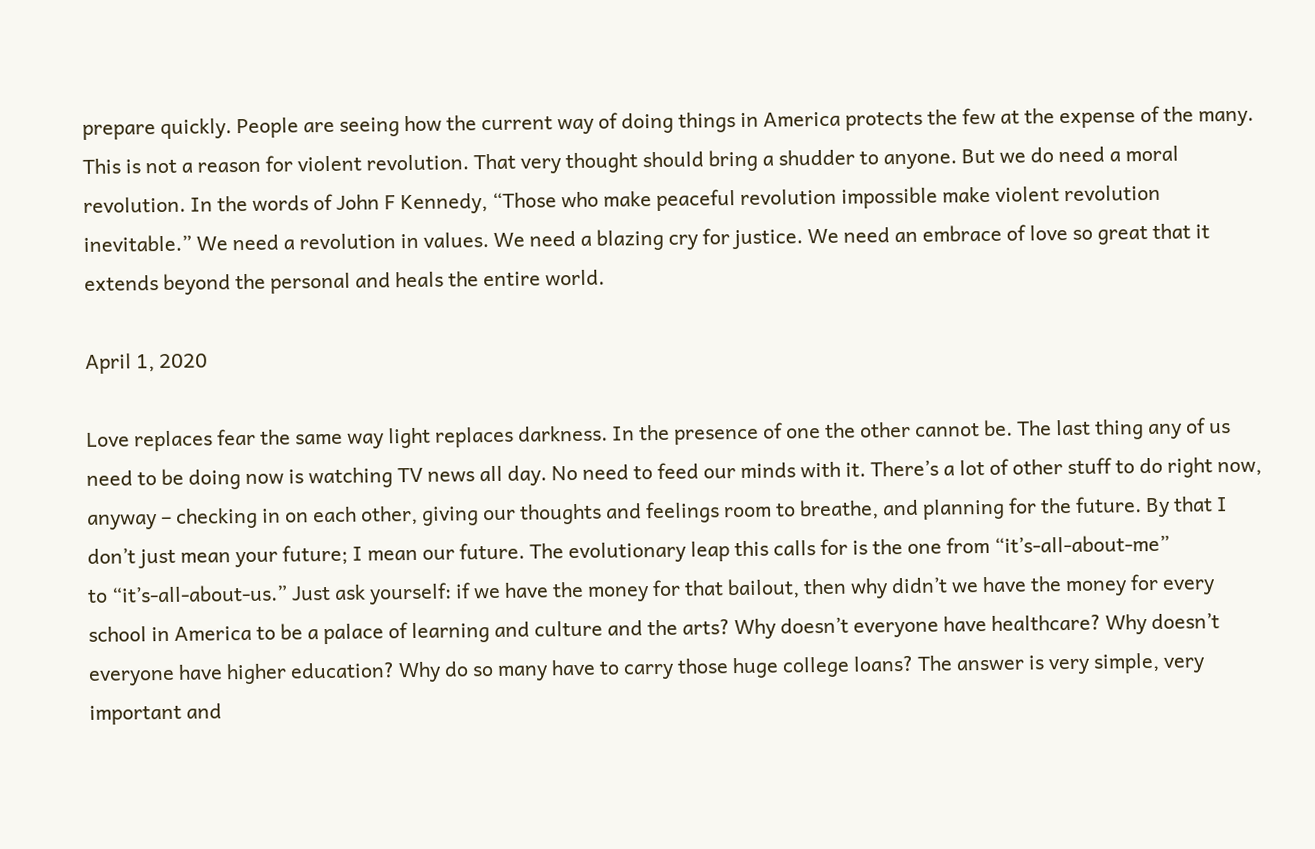prepare quickly. People are seeing how the current way of doing things in America protects the few at the expense of the many. This is not a reason for violent revolution. That very thought should bring a shudder to anyone. But we do need a moral revolution. In the words of John F Kennedy, “Those who make peaceful revolution impossible make violent revolution inevitable.” We need a revolution in values. We need a blazing cry for justice. We need an embrace of love so great that it extends beyond the personal and heals the entire world.

April 1, 2020

Love replaces fear the same way light replaces darkness. In the presence of one the other cannot be. The last thing any of us need to be doing now is watching TV news all day. No need to feed our minds with it. There’s a lot of other stuff to do right now, anyway – checking in on each other, giving our thoughts and feelings room to breathe, and planning for the future. By that I don’t just mean your future; I mean our future. The evolutionary leap this calls for is the one from “it’s-all-about-me”
to “it’s-all-about-us.” Just ask yourself: if we have the money for that bailout, then why didn’t we have the money for every school in America to be a palace of learning and culture and the arts? Why doesn’t everyone have healthcare? Why doesn’t everyone have higher education? Why do so many have to carry those huge college loans? The answer is very simple, very important and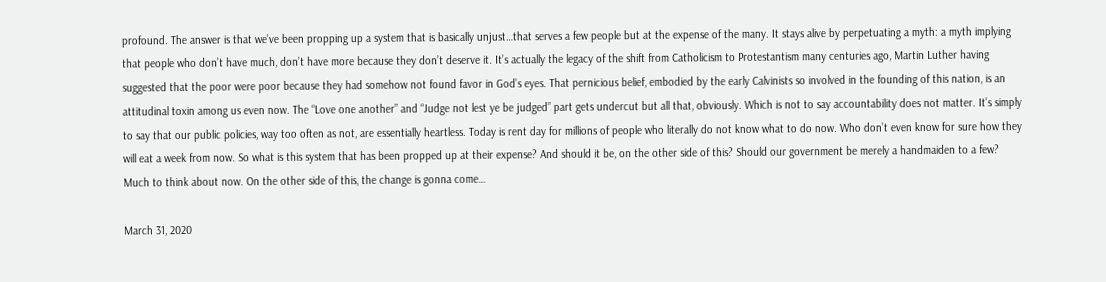profound. The answer is that we’ve been propping up a system that is basically unjust…that serves a few people but at the expense of the many. It stays alive by perpetuating a myth: a myth implying that people who don’t have much, don’t have more because they don’t deserve it. It’s actually the legacy of the shift from Catholicism to Protestantism many centuries ago, Martin Luther having suggested that the poor were poor because they had somehow not found favor in God’s eyes. That pernicious belief, embodied by the early Calvinists so involved in the founding of this nation, is an attitudinal toxin among us even now. The “Love one another” and “Judge not lest ye be judged” part gets undercut but all that, obviously. Which is not to say accountability does not matter. It’s simply to say that our public policies, way too often as not, are essentially heartless. Today is rent day for millions of people who literally do not know what to do now. Who don’t even know for sure how they will eat a week from now. So what is this system that has been propped up at their expense? And should it be, on the other side of this? Should our government be merely a handmaiden to a few? Much to think about now. On the other side of this, the change is gonna come…

March 31, 2020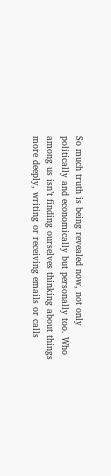So much truth is being revealed now, not only politically and economically but personally too. Who among us isn’t finding ourselves thinking about things more deeply, writing or receiving emails or calls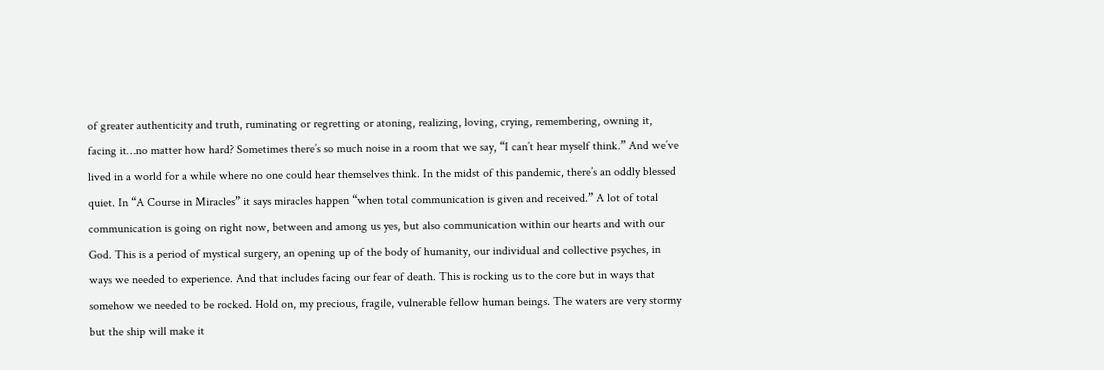of greater authenticity and truth, ruminating or regretting or atoning, realizing, loving, crying, remembering, owning it, facing it…no matter how hard? Sometimes there’s so much noise in a room that we say, “I can’t hear myself think.” And we’ve lived in a world for a while where no one could hear themselves think. In the midst of this pandemic, there’s an oddly blessed quiet. In “A Course in Miracles” it says miracles happen “when total communication is given and received.” A lot of total communication is going on right now, between and among us yes, but also communication within our hearts and with our God. This is a period of mystical surgery, an opening up of the body of humanity, our individual and collective psyches, in ways we needed to experience. And that includes facing our fear of death. This is rocking us to the core but in ways that somehow we needed to be rocked. Hold on, my precious, fragile, vulnerable fellow human beings. The waters are very stormy but the ship will make it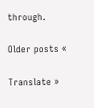through.

Older posts «

Translate »